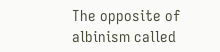The opposite of albinism called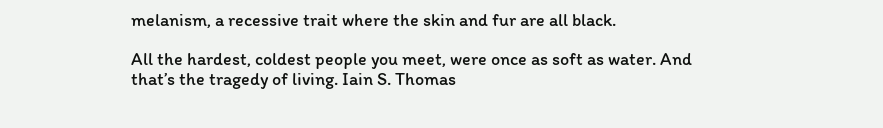melanism, a recessive trait where the skin and fur are all black.

All the hardest, coldest people you meet, were once as soft as water. And that’s the tragedy of living. Iain S. Thomas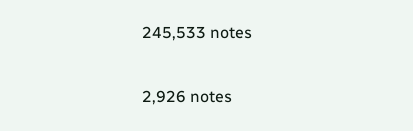245,533 notes

2,926 notes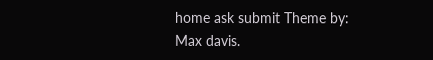home ask submit Theme by: Max davis.